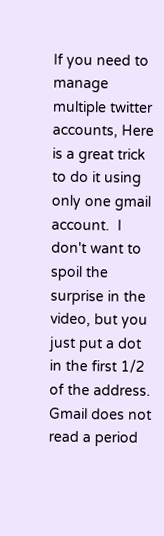If you need to manage multiple twitter accounts, Here is a great trick to do it using only one gmail account.  I don't want to spoil the surprise in the video, but you just put a dot in the first 1/2 of the address.  Gmail does not read a period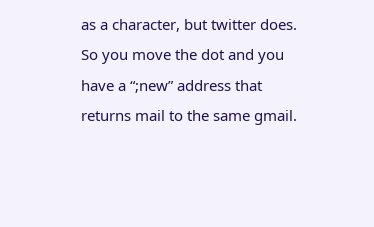as a character, but twitter does.  So you move the dot and you have a “;new” address that returns mail to the same gmail.